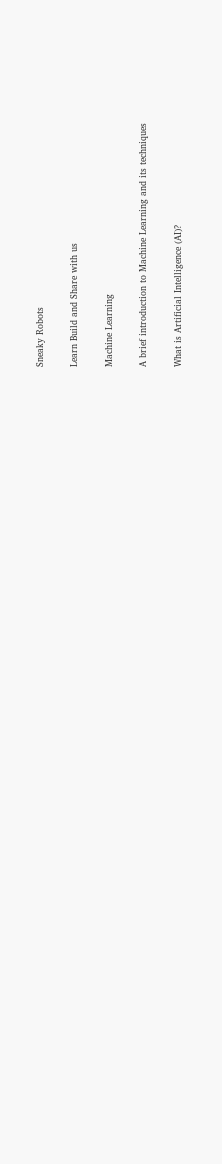Sneaky Robots

Learn Build and Share with us

Machine Learning

A brief introduction to Machine Learning and its techniques

What is Artificial Intelligence (AI)?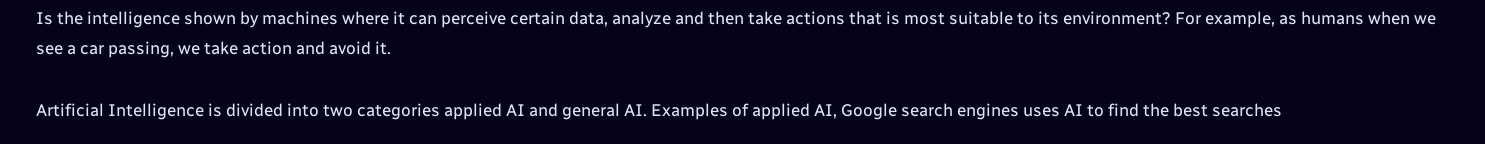Is the intelligence shown by machines where it can perceive certain data, analyze and then take actions that is most suitable to its environment? For example, as humans when we see a car passing, we take action and avoid it.

Artificial Intelligence is divided into two categories applied AI and general AI. Examples of applied AI, Google search engines uses AI to find the best searches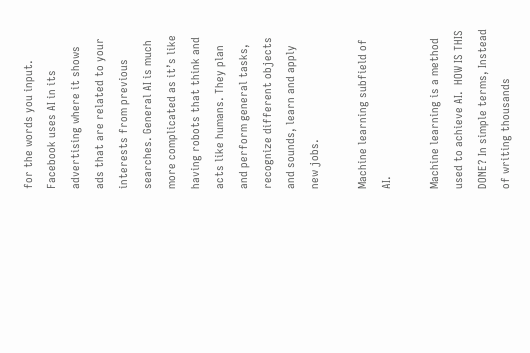for the words you input. Facebook uses AI in its advertising where it shows ads that are related to your interests from previous searches. General AI is much more complicated as it’s like having robots that think and acts like humans. They plan and perform general tasks, recognize different objects and sounds, learn and apply new jobs.

Machine learning subfield of AI.

Machine learning is a method used to achieve AI.  HOW IS THIS DONE? In simple terms, Instead of writing thousands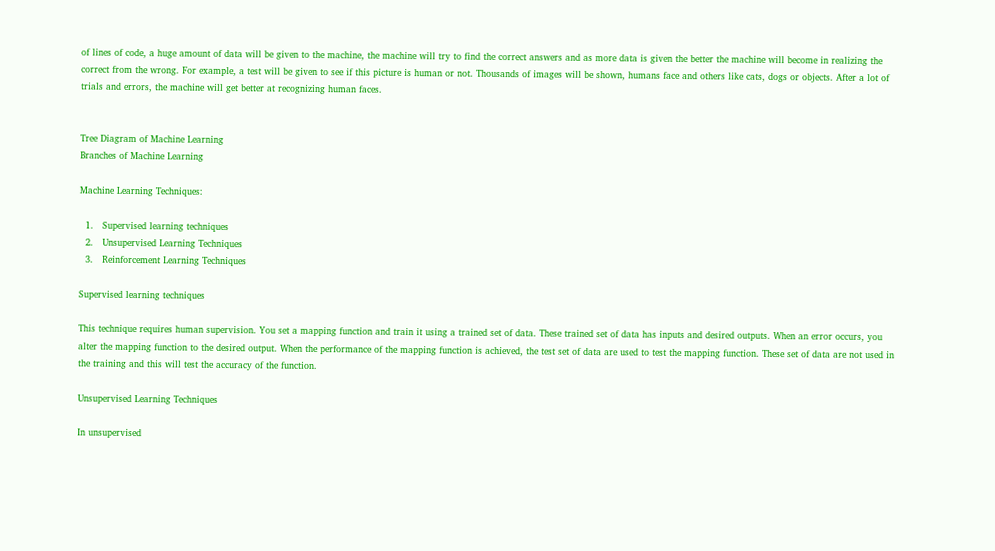of lines of code, a huge amount of data will be given to the machine, the machine will try to find the correct answers and as more data is given the better the machine will become in realizing the correct from the wrong. For example, a test will be given to see if this picture is human or not. Thousands of images will be shown, humans face and others like cats, dogs or objects. After a lot of trials and errors, the machine will get better at recognizing human faces.


Tree Diagram of Machine Learning
Branches of Machine Learning

Machine Learning Techniques:

  1.   Supervised learning techniques
  2.   Unsupervised Learning Techniques
  3.   Reinforcement Learning Techniques

Supervised learning techniques

This technique requires human supervision. You set a mapping function and train it using a trained set of data. These trained set of data has inputs and desired outputs. When an error occurs, you alter the mapping function to the desired output. When the performance of the mapping function is achieved, the test set of data are used to test the mapping function. These set of data are not used in the training and this will test the accuracy of the function.

Unsupervised Learning Techniques

In unsupervised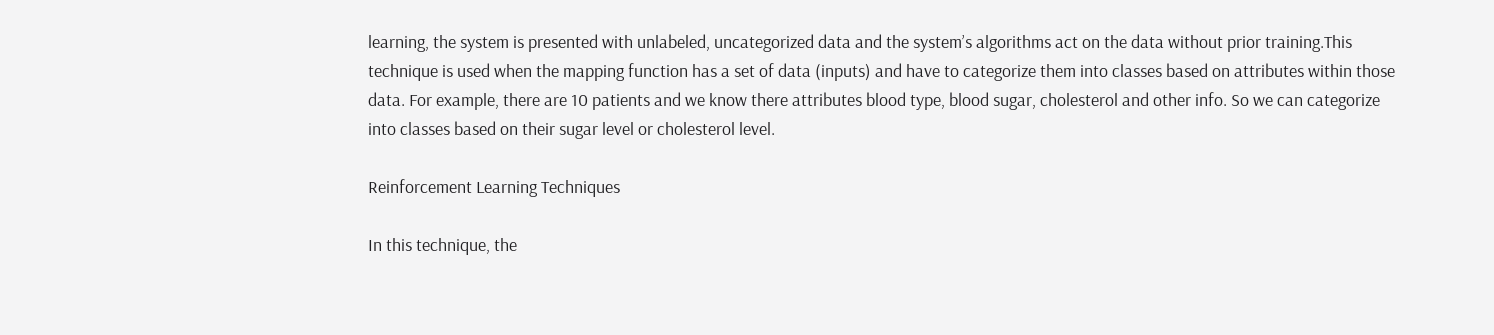learning, the system is presented with unlabeled, uncategorized data and the system’s algorithms act on the data without prior training.This technique is used when the mapping function has a set of data (inputs) and have to categorize them into classes based on attributes within those data. For example, there are 10 patients and we know there attributes blood type, blood sugar, cholesterol and other info. So we can categorize into classes based on their sugar level or cholesterol level.

Reinforcement Learning Techniques

In this technique, the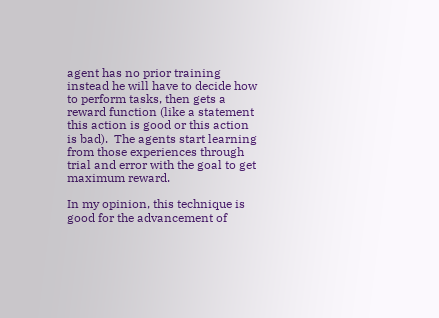agent has no prior training instead he will have to decide how to perform tasks, then gets a reward function (like a statement this action is good or this action is bad).  The agents start learning from those experiences through trial and error with the goal to get maximum reward.

In my opinion, this technique is good for the advancement of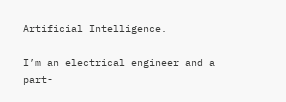Artificial Intelligence.

I’m an electrical engineer and a part-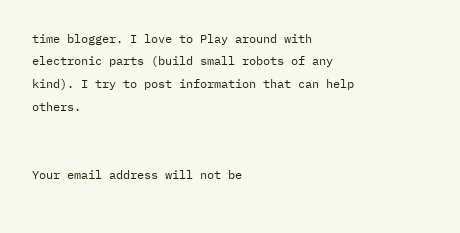time blogger. I love to Play around with electronic parts (build small robots of any kind). I try to post information that can help others.


Your email address will not be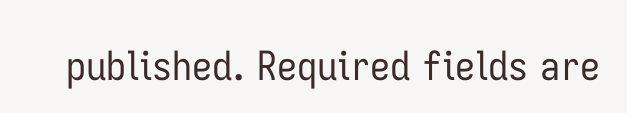published. Required fields are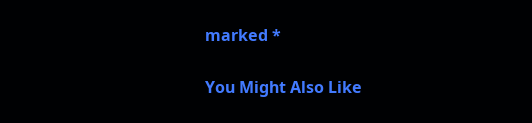marked *

You Might Also Like